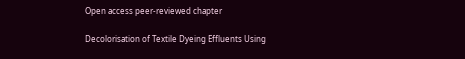Open access peer-reviewed chapter

Decolorisation of Textile Dyeing Effluents Using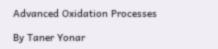Advanced Oxidation Processes

By Taner Yonar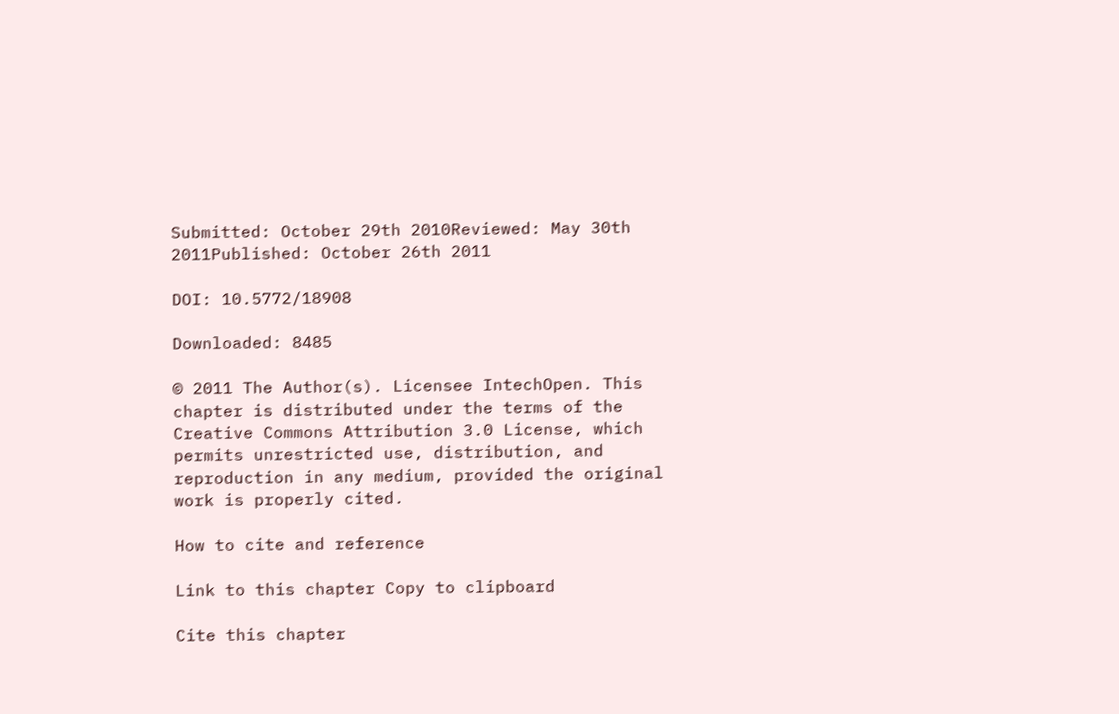Submitted: October 29th 2010Reviewed: May 30th 2011Published: October 26th 2011

DOI: 10.5772/18908

Downloaded: 8485

© 2011 The Author(s). Licensee IntechOpen. This chapter is distributed under the terms of the Creative Commons Attribution 3.0 License, which permits unrestricted use, distribution, and reproduction in any medium, provided the original work is properly cited.

How to cite and reference

Link to this chapter Copy to clipboard

Cite this chapter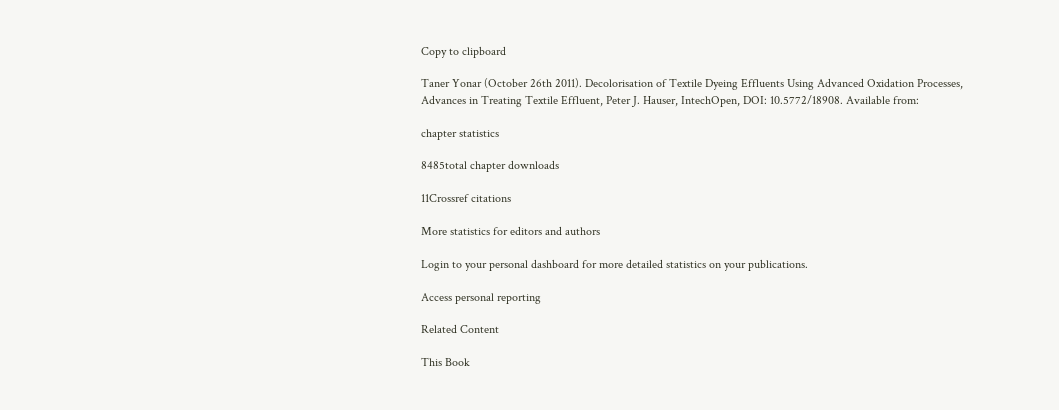Copy to clipboard

Taner Yonar (October 26th 2011). Decolorisation of Textile Dyeing Effluents Using Advanced Oxidation Processes, Advances in Treating Textile Effluent, Peter J. Hauser, IntechOpen, DOI: 10.5772/18908. Available from:

chapter statistics

8485total chapter downloads

11Crossref citations

More statistics for editors and authors

Login to your personal dashboard for more detailed statistics on your publications.

Access personal reporting

Related Content

This Book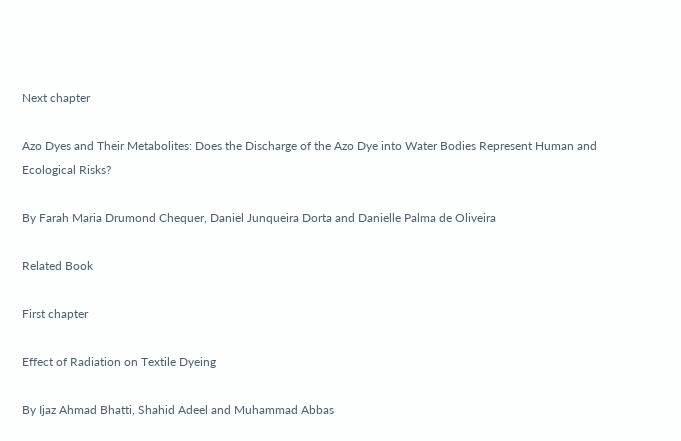Next chapter

Azo Dyes and Their Metabolites: Does the Discharge of the Azo Dye into Water Bodies Represent Human and Ecological Risks?

By Farah Maria Drumond Chequer, Daniel Junqueira Dorta and Danielle Palma de Oliveira

Related Book

First chapter

Effect of Radiation on Textile Dyeing

By Ijaz Ahmad Bhatti, Shahid Adeel and Muhammad Abbas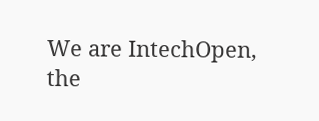We are IntechOpen, the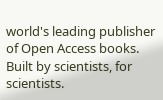world's leading publisher of Open Access books. Built by scientists, for scientists.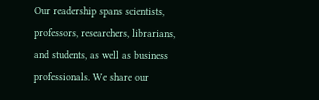Our readership spans scientists, professors, researchers, librarians, and students, as well as business professionals. We share our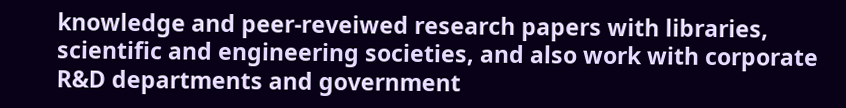knowledge and peer-reveiwed research papers with libraries, scientific and engineering societies, and also work with corporate R&D departments and government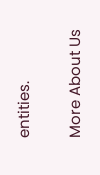entities.

More About Us